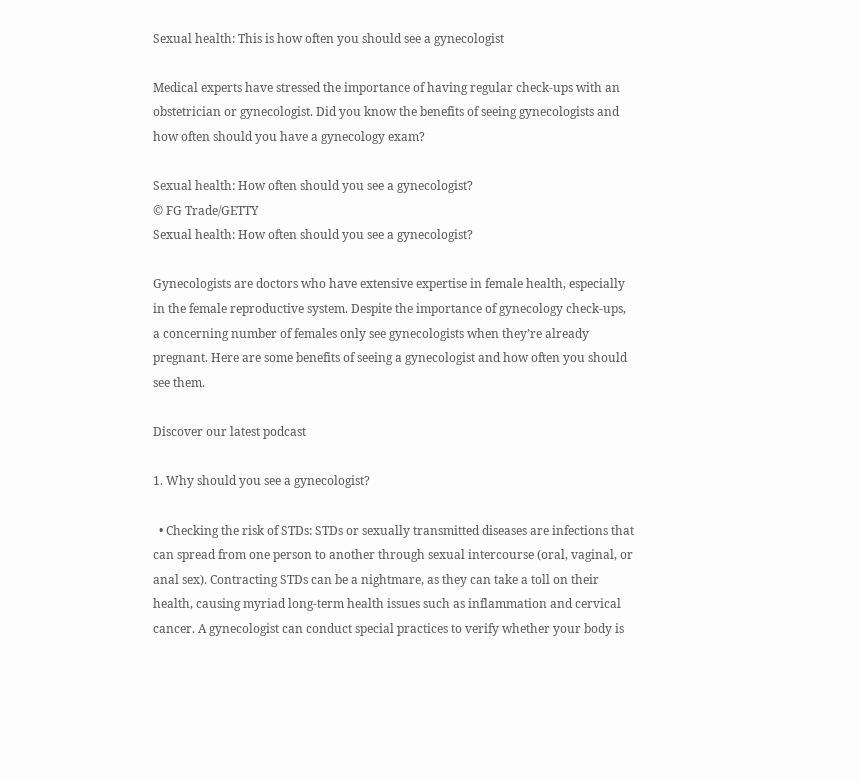Sexual health: This is how often you should see a gynecologist

Medical experts have stressed the importance of having regular check-ups with an obstetrician or gynecologist. Did you know the benefits of seeing gynecologists and how often should you have a gynecology exam?

Sexual health: How often should you see a gynecologist?
© FG Trade/GETTY
Sexual health: How often should you see a gynecologist?

Gynecologists are doctors who have extensive expertise in female health, especially in the female reproductive system. Despite the importance of gynecology check-ups, a concerning number of females only see gynecologists when they’re already pregnant. Here are some benefits of seeing a gynecologist and how often you should see them.

Discover our latest podcast

1. Why should you see a gynecologist?

  • Checking the risk of STDs: STDs or sexually transmitted diseases are infections that can spread from one person to another through sexual intercourse (oral, vaginal, or anal sex). Contracting STDs can be a nightmare, as they can take a toll on their health, causing myriad long-term health issues such as inflammation and cervical cancer. A gynecologist can conduct special practices to verify whether your body is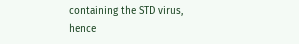containing the STD virus, hence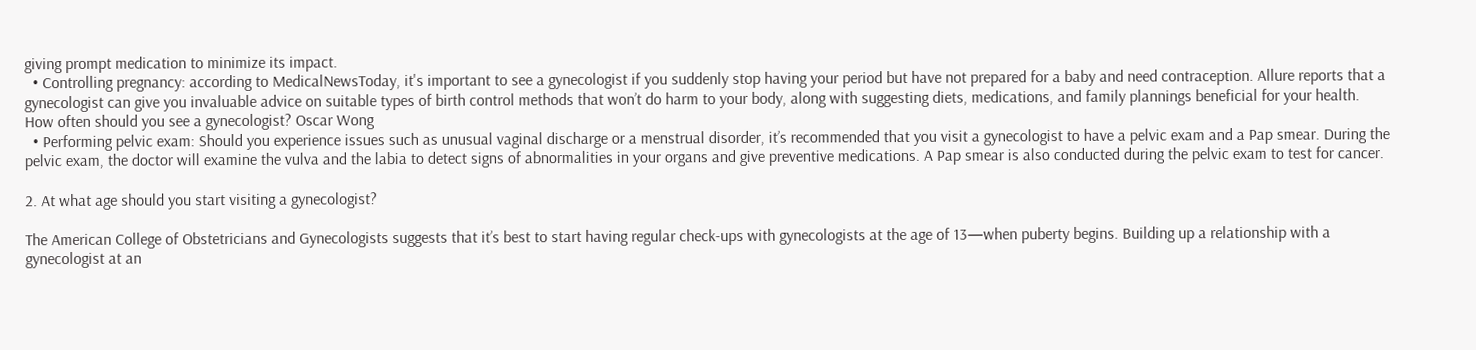giving prompt medication to minimize its impact.
  • Controlling pregnancy: according to MedicalNewsToday, it's important to see a gynecologist if you suddenly stop having your period but have not prepared for a baby and need contraception. Allure reports that a gynecologist can give you invaluable advice on suitable types of birth control methods that won’t do harm to your body, along with suggesting diets, medications, and family plannings beneficial for your health.
How often should you see a gynecologist? Oscar Wong
  • Performing pelvic exam: Should you experience issues such as unusual vaginal discharge or a menstrual disorder, it’s recommended that you visit a gynecologist to have a pelvic exam and a Pap smear. During the pelvic exam, the doctor will examine the vulva and the labia to detect signs of abnormalities in your organs and give preventive medications. A Pap smear is also conducted during the pelvic exam to test for cancer.

2. At what age should you start visiting a gynecologist?

The American College of Obstetricians and Gynecologists suggests that it’s best to start having regular check-ups with gynecologists at the age of 13—when puberty begins. Building up a relationship with a gynecologist at an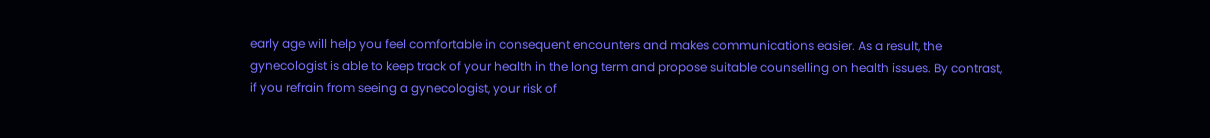early age will help you feel comfortable in consequent encounters and makes communications easier. As a result, the gynecologist is able to keep track of your health in the long term and propose suitable counselling on health issues. By contrast, if you refrain from seeing a gynecologist, your risk of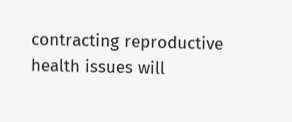contracting reproductive health issues will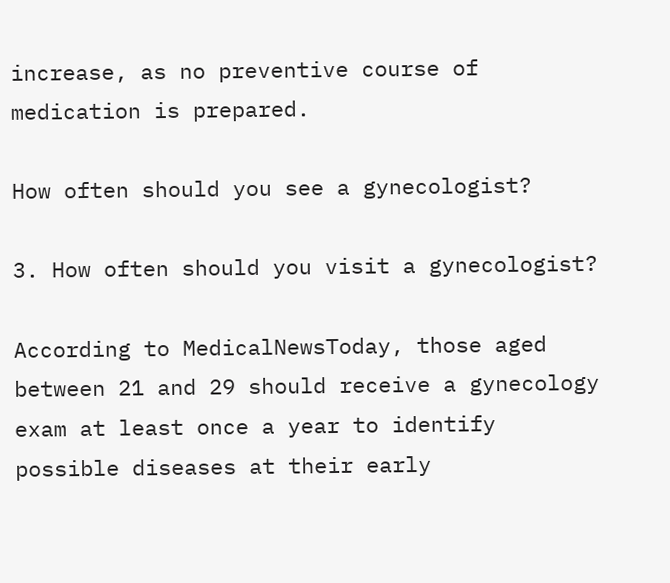increase, as no preventive course of medication is prepared.

How often should you see a gynecologist?

3. How often should you visit a gynecologist?

According to MedicalNewsToday, those aged between 21 and 29 should receive a gynecology exam at least once a year to identify possible diseases at their early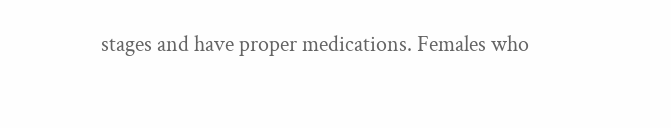stages and have proper medications. Females who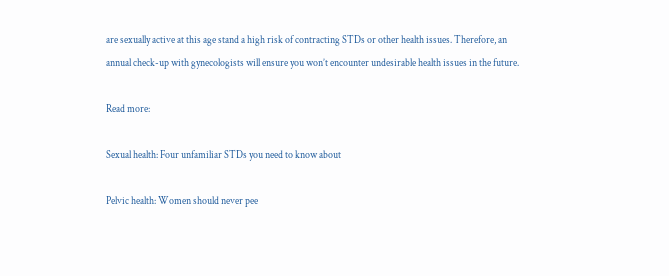are sexually active at this age stand a high risk of contracting STDs or other health issues. Therefore, an annual check-up with gynecologists will ensure you won’t encounter undesirable health issues in the future.

Read more:

Sexual health: Four unfamiliar STDs you need to know about

Pelvic health: Women should never pee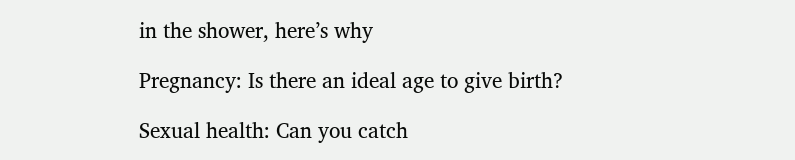in the shower, here’s why

Pregnancy: Is there an ideal age to give birth?

Sexual health: Can you catch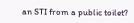an STI from a public toilet?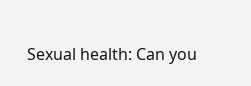Sexual health: Can you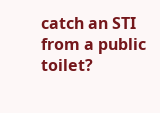catch an STI from a public toilet?